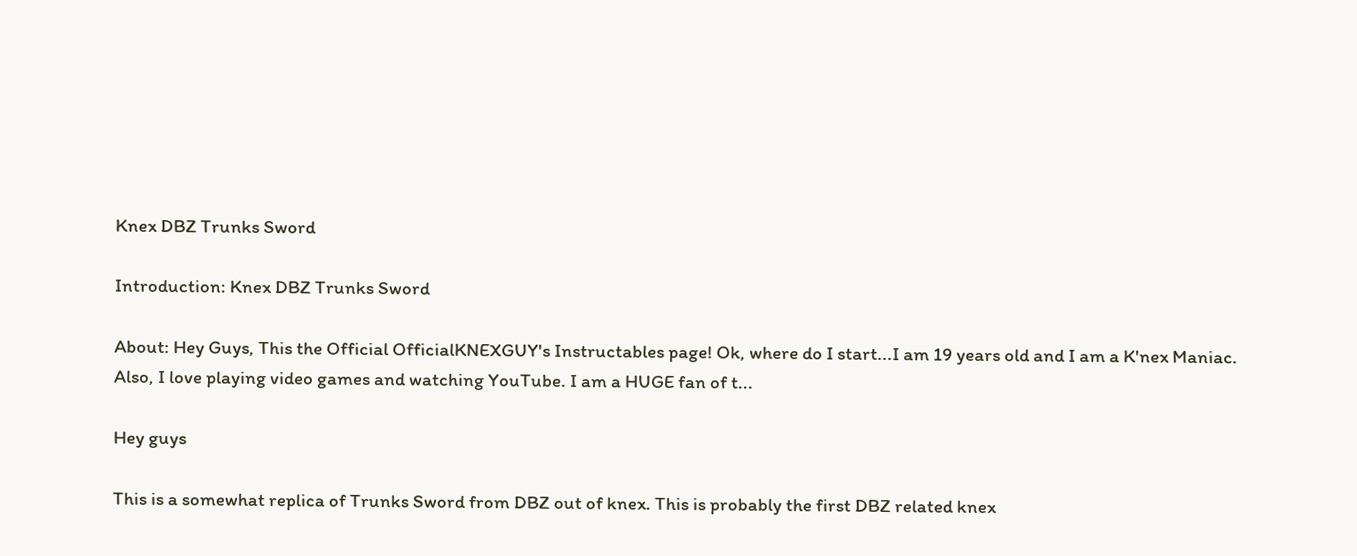Knex DBZ Trunks Sword

Introduction: Knex DBZ Trunks Sword

About: Hey Guys, This the Official OfficialKNEXGUY's Instructables page! Ok, where do I start...I am 19 years old and I am a K'nex Maniac. Also, I love playing video games and watching YouTube. I am a HUGE fan of t...

Hey guys

This is a somewhat replica of Trunks Sword from DBZ out of knex. This is probably the first DBZ related knex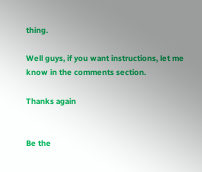thing.

Well guys, if you want instructions, let me know in the comments section.

Thanks again


Be the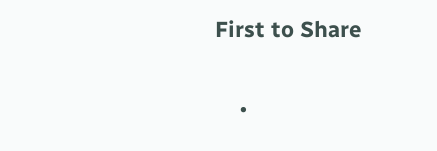First to Share


    •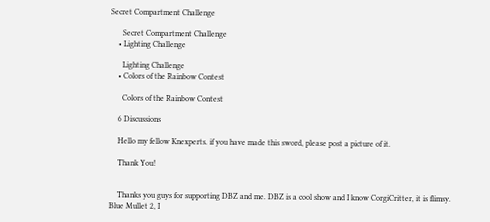Secret Compartment Challenge

      Secret Compartment Challenge
    • Lighting Challenge

      Lighting Challenge
    • Colors of the Rainbow Contest

      Colors of the Rainbow Contest

    6 Discussions

    Hello my fellow Knexperts. if you have made this sword, please post a picture of it.

    Thank You!


    Thanks you guys for supporting DBZ and me. DBZ is a cool show and I know CorgiCritter, it is flimsy. Blue Mullet 2, I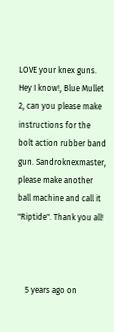LOVE your knex guns. Hey I know!, Blue Mullet 2, can you please make instructions for the bolt action rubber band gun. Sandroknexmaster, please make another ball machine and call it "Riptide". Thank you all!



    5 years ago on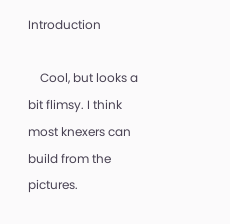Introduction

    Cool, but looks a bit flimsy. I think most knexers can build from the pictures.